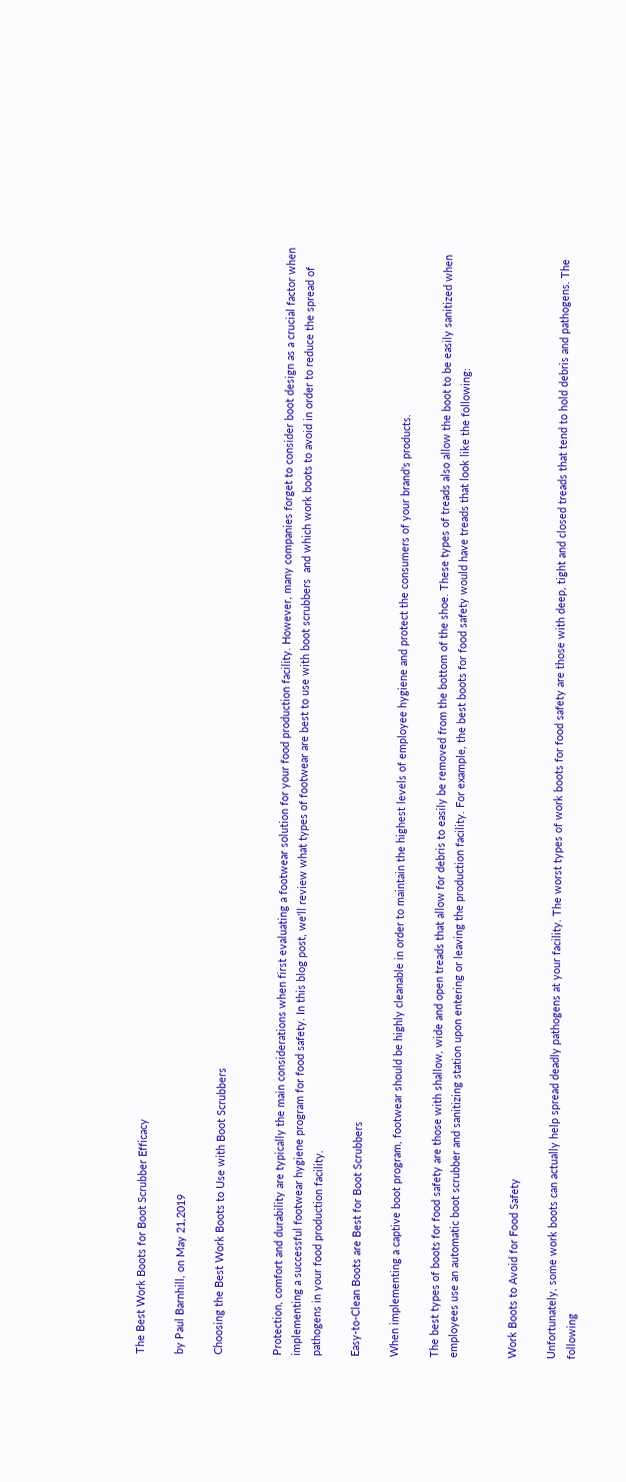The Best Work Boots for Boot Scrubber Efficacy

by Paul Barnhill, on May 21,2019

Choosing the Best Work Boots to Use with Boot Scrubbers


Protection, comfort and durability are typically the main considerations when first evaluating a footwear solution for your food production facility. However, many companies forget to consider boot design as a crucial factor when implementing a successful footwear hygiene program for food safety. In this blog post, we'll review what types of footwear are best to use with boot scrubbers  and which work boots to avoid in order to reduce the spread of pathogens in your food production facility.

Easy-to-Clean Boots are Best for Boot Scrubbers

When implementing a captive boot program, footwear should be highly cleanable in order to maintain the highest levels of employee hygiene and protect the consumers of your brand's products.

The best types of boots for food safety are those with shallow, wide and open treads that allow for debris to easily be removed from the bottom of the shoe. These types of treads also allow the boot to be easily sanitized when employees use an automatic boot scrubber and sanitizing station upon entering or leaving the production facility. For example, the best boots for food safety would have treads that look like the following:


Work Boots to Avoid for Food Safety

Unfortunately, some work boots can actually help spread deadly pathogens at your facility. The worst types of work boots for food safety are those with deep, tight and closed treads that tend to hold debris and pathogens. The following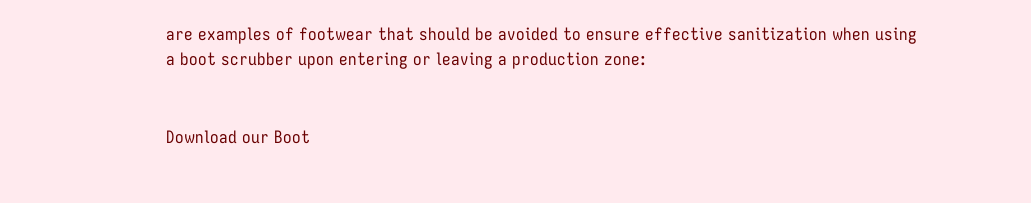are examples of footwear that should be avoided to ensure effective sanitization when using a boot scrubber upon entering or leaving a production zone:


Download our Boot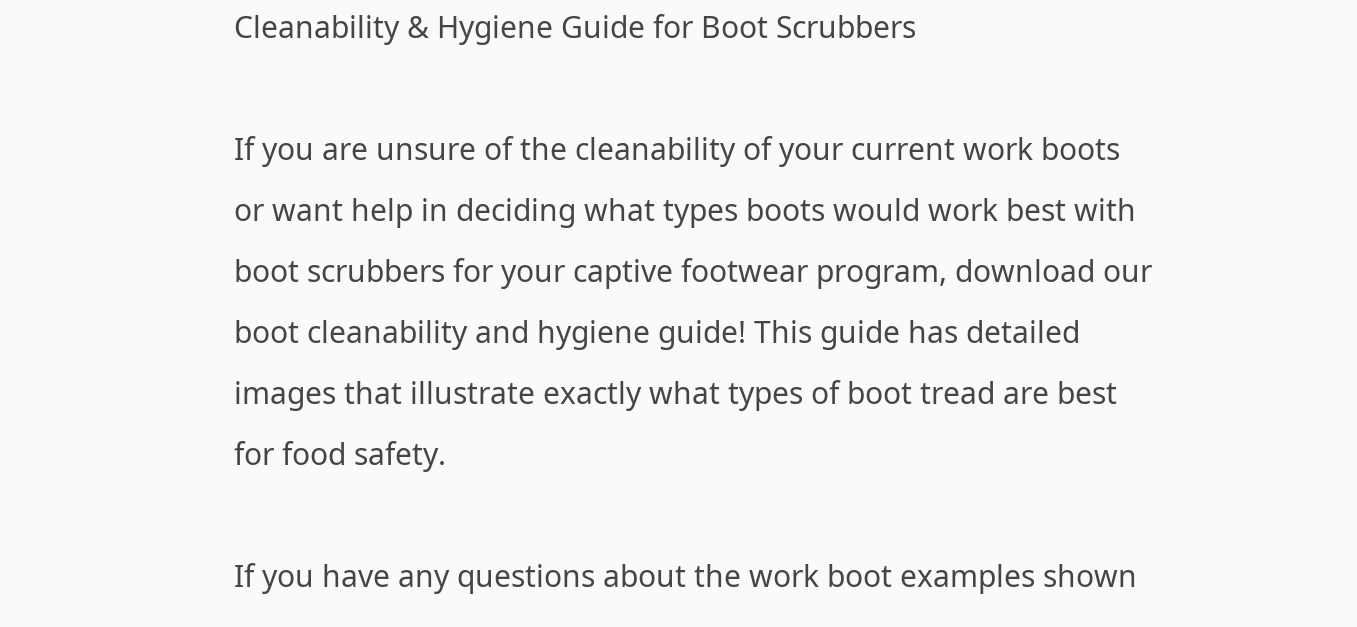Cleanability & Hygiene Guide for Boot Scrubbers

If you are unsure of the cleanability of your current work boots or want help in deciding what types boots would work best with boot scrubbers for your captive footwear program, download our boot cleanability and hygiene guide! This guide has detailed images that illustrate exactly what types of boot tread are best for food safety.

If you have any questions about the work boot examples shown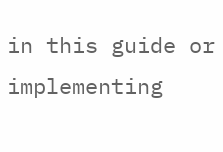in this guide or implementing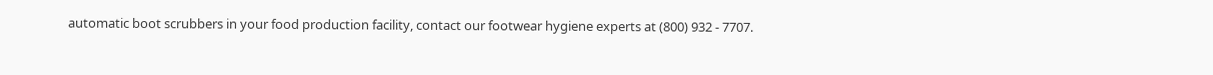automatic boot scrubbers in your food production facility, contact our footwear hygiene experts at (800) 932 - 7707.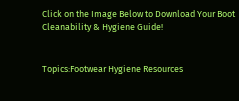Click on the Image Below to Download Your Boot Cleanability & Hygiene Guide!


Topics:Footwear Hygiene Resources